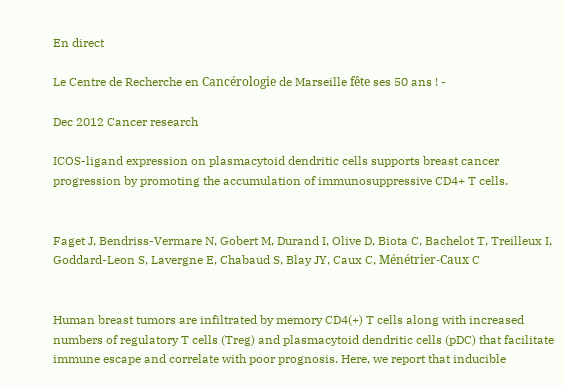En direct

Le Centre de Recherche en Cancérologie de Marseille fête ses 50 ans ! -

Dec 2012 Cancer research

ICOS-ligand expression on plasmacytoid dendritic cells supports breast cancer progression by promoting the accumulation of immunosuppressive CD4+ T cells.


Faget J, Bendriss-Vermare N, Gobert M, Durand I, Olive D, Biota C, Bachelot T, Treilleux I, Goddard-Leon S, Lavergne E, Chabaud S, Blay JY, Caux C, Ménétrier-Caux C


Human breast tumors are infiltrated by memory CD4(+) T cells along with increased numbers of regulatory T cells (Treg) and plasmacytoid dendritic cells (pDC) that facilitate immune escape and correlate with poor prognosis. Here, we report that inducible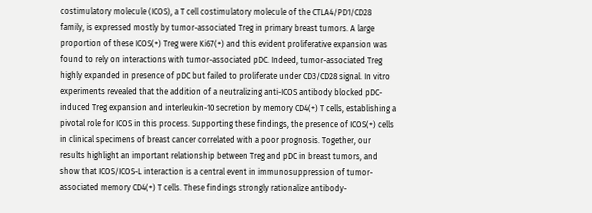costimulatory molecule (ICOS), a T cell costimulatory molecule of the CTLA4/PD1/CD28 family, is expressed mostly by tumor-associated Treg in primary breast tumors. A large proportion of these ICOS(+) Treg were Ki67(+) and this evident proliferative expansion was found to rely on interactions with tumor-associated pDC. Indeed, tumor-associated Treg highly expanded in presence of pDC but failed to proliferate under CD3/CD28 signal. In vitro experiments revealed that the addition of a neutralizing anti-ICOS antibody blocked pDC-induced Treg expansion and interleukin-10 secretion by memory CD4(+) T cells, establishing a pivotal role for ICOS in this process. Supporting these findings, the presence of ICOS(+) cells in clinical specimens of breast cancer correlated with a poor prognosis. Together, our results highlight an important relationship between Treg and pDC in breast tumors, and show that ICOS/ICOS-L interaction is a central event in immunosuppression of tumor-associated memory CD4(+) T cells. These findings strongly rationalize antibody-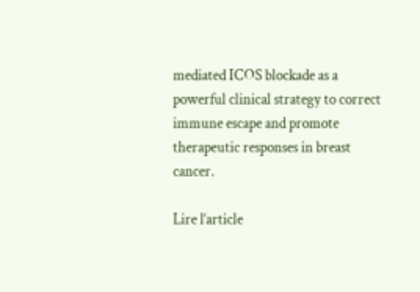mediated ICOS blockade as a powerful clinical strategy to correct immune escape and promote therapeutic responses in breast cancer.

Lire l‘article